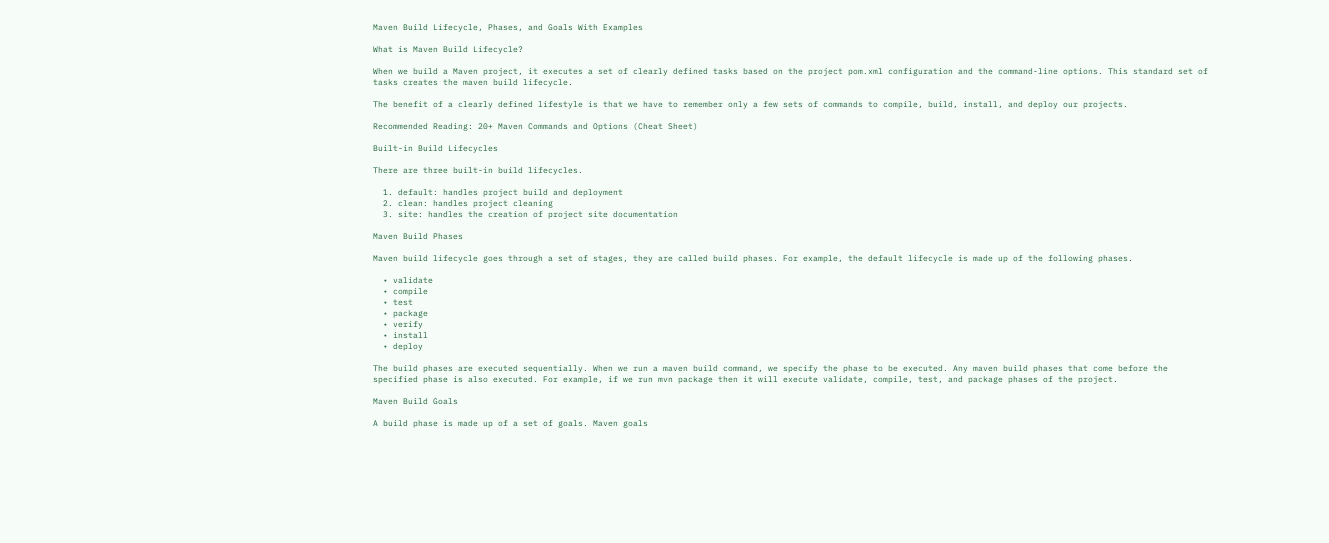Maven Build Lifecycle, Phases, and Goals With Examples

What is Maven Build Lifecycle?

When we build a Maven project, it executes a set of clearly defined tasks based on the project pom.xml configuration and the command-line options. This standard set of tasks creates the maven build lifecycle.

The benefit of a clearly defined lifestyle is that we have to remember only a few sets of commands to compile, build, install, and deploy our projects.

Recommended Reading: 20+ Maven Commands and Options (Cheat Sheet)

Built-in Build Lifecycles

There are three built-in build lifecycles.

  1. default: handles project build and deployment
  2. clean: handles project cleaning
  3. site: handles the creation of project site documentation

Maven Build Phases

Maven build lifecycle goes through a set of stages, they are called build phases. For example, the default lifecycle is made up of the following phases.

  • validate
  • compile
  • test
  • package
  • verify
  • install
  • deploy

The build phases are executed sequentially. When we run a maven build command, we specify the phase to be executed. Any maven build phases that come before the specified phase is also executed. For example, if we run mvn package then it will execute validate, compile, test, and package phases of the project.

Maven Build Goals

A build phase is made up of a set of goals. Maven goals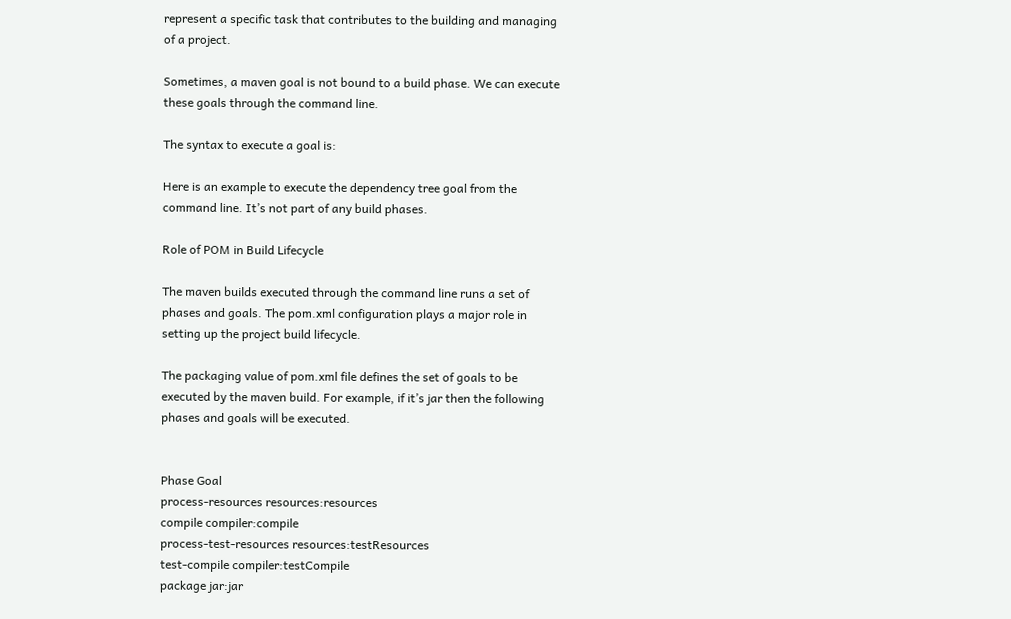represent a specific task that contributes to the building and managing of a project.

Sometimes, a maven goal is not bound to a build phase. We can execute these goals through the command line.

The syntax to execute a goal is:

Here is an example to execute the dependency tree goal from the command line. It’s not part of any build phases.

Role of POM in Build Lifecycle

The maven builds executed through the command line runs a set of phases and goals. The pom.xml configuration plays a major role in setting up the project build lifecycle.

The packaging value of pom.xml file defines the set of goals to be executed by the maven build. For example, if it’s jar then the following phases and goals will be executed.


Phase Goal
process-resources resources:resources
compile compiler:compile
process-test-resources resources:testResources
test-compile compiler:testCompile
package jar:jar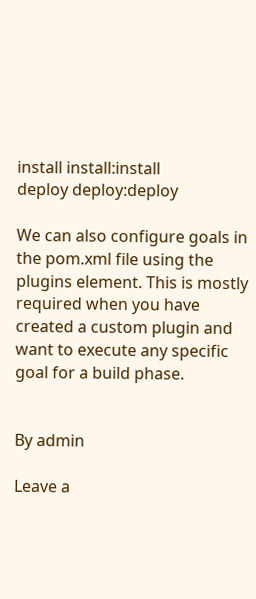install install:install
deploy deploy:deploy

We can also configure goals in the pom.xml file using the plugins element. This is mostly required when you have created a custom plugin and want to execute any specific goal for a build phase.


By admin

Leave a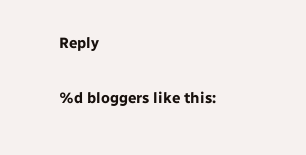Reply

%d bloggers like this: